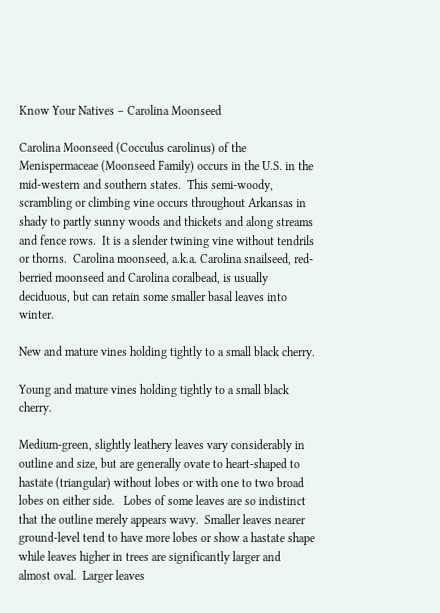Know Your Natives – Carolina Moonseed

Carolina Moonseed (Cocculus carolinus) of the Menispermaceae (Moonseed Family) occurs in the U.S. in the mid-western and southern states.  This semi-woody, scrambling or climbing vine occurs throughout Arkansas in shady to partly sunny woods and thickets and along streams and fence rows.  It is a slender twining vine without tendrils or thorns.  Carolina moonseed, a.k.a. Carolina snailseed, red-berried moonseed and Carolina coralbead, is usually deciduous, but can retain some smaller basal leaves into winter.

New and mature vines holding tightly to a small black cherry.

Young and mature vines holding tightly to a small black cherry.

Medium-green, slightly leathery leaves vary considerably in outline and size, but are generally ovate to heart-shaped to hastate (triangular) without lobes or with one to two broad lobes on either side.   Lobes of some leaves are so indistinct that the outline merely appears wavy.  Smaller leaves nearer ground-level tend to have more lobes or show a hastate shape while leaves higher in trees are significantly larger and almost oval.  Larger leaves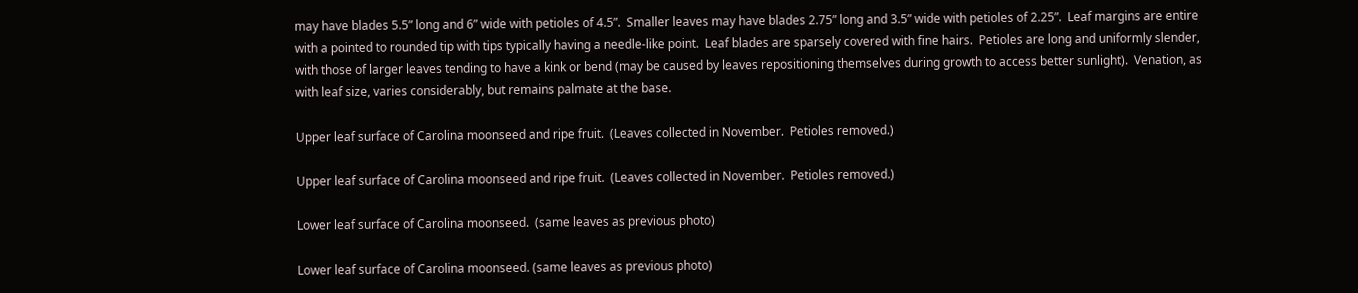may have blades 5.5” long and 6” wide with petioles of 4.5”.  Smaller leaves may have blades 2.75” long and 3.5” wide with petioles of 2.25”.  Leaf margins are entire with a pointed to rounded tip with tips typically having a needle-like point.  Leaf blades are sparsely covered with fine hairs.  Petioles are long and uniformly slender, with those of larger leaves tending to have a kink or bend (may be caused by leaves repositioning themselves during growth to access better sunlight).  Venation, as with leaf size, varies considerably, but remains palmate at the base.

Upper leaf surface of Carolina moonseed and ripe fruit.  (Leaves collected in November.  Petioles removed.)

Upper leaf surface of Carolina moonseed and ripe fruit.  (Leaves collected in November.  Petioles removed.)

Lower leaf surface of Carolina moonseed.  (same leaves as previous photo)

Lower leaf surface of Carolina moonseed. (same leaves as previous photo)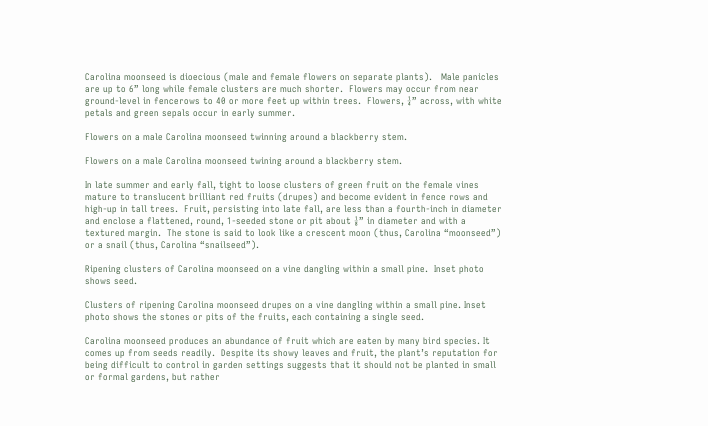Carolina moonseed is dioecious (male and female flowers on separate plants).   Male panicles are up to 6” long while female clusters are much shorter.  Flowers may occur from near ground-level in fencerows to 40 or more feet up within trees.  Flowers, ¼” across, with white petals and green sepals occur in early summer.

Flowers on a male Carolina moonseed twinning around a blackberry stem.

Flowers on a male Carolina moonseed twining around a blackberry stem.

In late summer and early fall, tight to loose clusters of green fruit on the female vines mature to translucent brilliant red fruits (drupes) and become evident in fence rows and high-up in tall trees.  Fruit, persisting into late fall, are less than a fourth-inch in diameter and enclose a flattened, round, 1-seeded stone or pit about ⅛” in diameter and with a textured margin.  The stone is said to look like a crescent moon (thus, Carolina “moonseed”) or a snail (thus, Carolina “snailseed”).

Ripening clusters of Carolina moonseed on a vine dangling within a small pine.  Inset photo shows seed.

Clusters of ripening Carolina moonseed drupes on a vine dangling within a small pine. Inset photo shows the stones or pits of the fruits, each containing a single seed.

Carolina moonseed produces an abundance of fruit which are eaten by many bird species. It comes up from seeds readily.  Despite its showy leaves and fruit, the plant’s reputation for being difficult to control in garden settings suggests that it should not be planted in small or formal gardens, but rather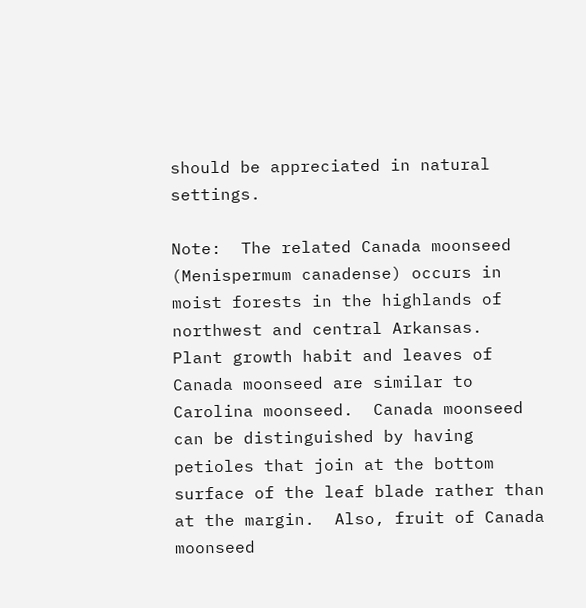should be appreciated in natural settings.

Note:  The related Canada moonseed (Menispermum canadense) occurs in moist forests in the highlands of northwest and central Arkansas.  Plant growth habit and leaves of Canada moonseed are similar to Carolina moonseed.  Canada moonseed can be distinguished by having petioles that join at the bottom surface of the leaf blade rather than at the margin.  Also, fruit of Canada moonseed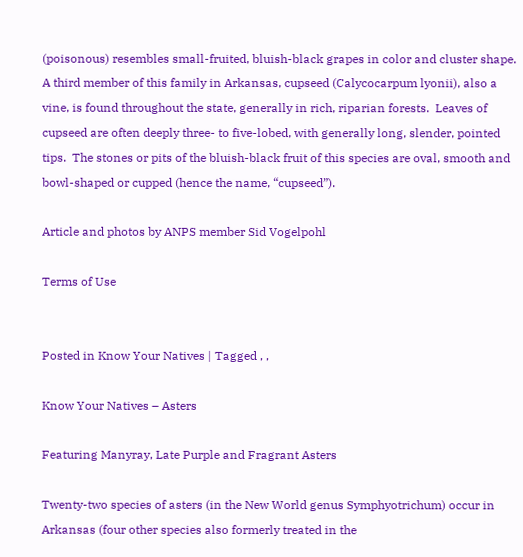(poisonous) resembles small-fruited, bluish-black grapes in color and cluster shape. A third member of this family in Arkansas, cupseed (Calycocarpum lyonii), also a vine, is found throughout the state, generally in rich, riparian forests.  Leaves of cupseed are often deeply three- to five-lobed, with generally long, slender, pointed tips.  The stones or pits of the bluish-black fruit of this species are oval, smooth and bowl-shaped or cupped (hence the name, “cupseed”).

Article and photos by ANPS member Sid Vogelpohl

Terms of Use


Posted in Know Your Natives | Tagged , ,

Know Your Natives – Asters

Featuring Manyray, Late Purple and Fragrant Asters

Twenty-two species of asters (in the New World genus Symphyotrichum) occur in Arkansas (four other species also formerly treated in the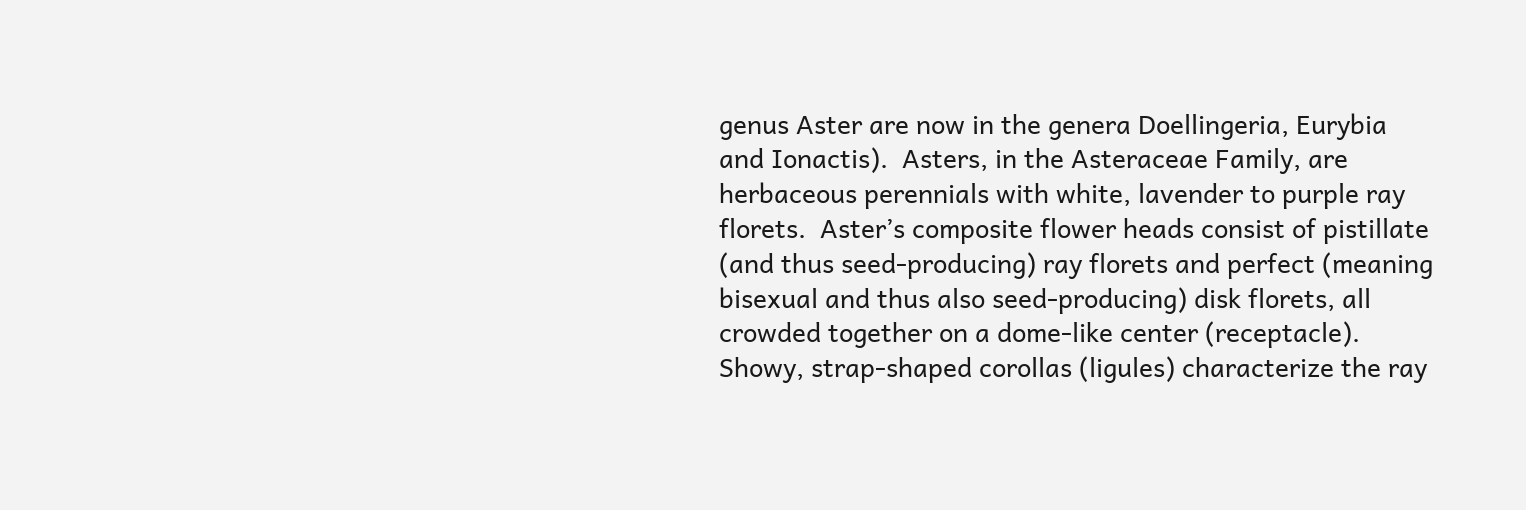genus Aster are now in the genera Doellingeria, Eurybia and Ionactis).  Asters, in the Asteraceae Family, are herbaceous perennials with white, lavender to purple ray florets.  Aster’s composite flower heads consist of pistillate (and thus seed-producing) ray florets and perfect (meaning bisexual and thus also seed-producing) disk florets, all crowded together on a dome-like center (receptacle).  Showy, strap-shaped corollas (ligules) characterize the ray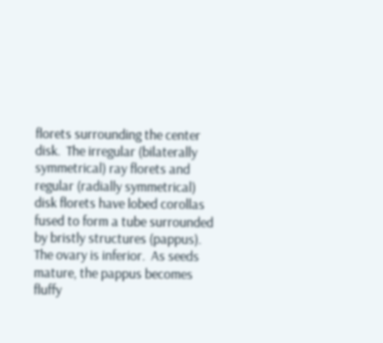florets surrounding the center disk.  The irregular (bilaterally symmetrical) ray florets and regular (radially symmetrical) disk florets have lobed corollas fused to form a tube surrounded by bristly structures (pappus).  The ovary is inferior.  As seeds mature, the pappus becomes fluffy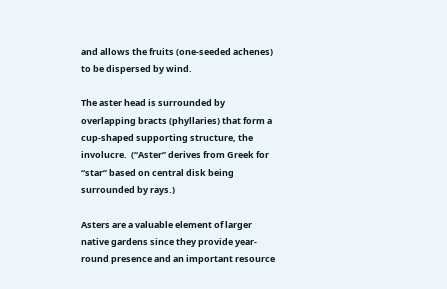and allows the fruits (one-seeded achenes) to be dispersed by wind.

The aster head is surrounded by overlapping bracts (phyllaries) that form a cup-shaped supporting structure, the involucre.  (“Aster” derives from Greek for “star” based on central disk being surrounded by rays.)

Asters are a valuable element of larger native gardens since they provide year-round presence and an important resource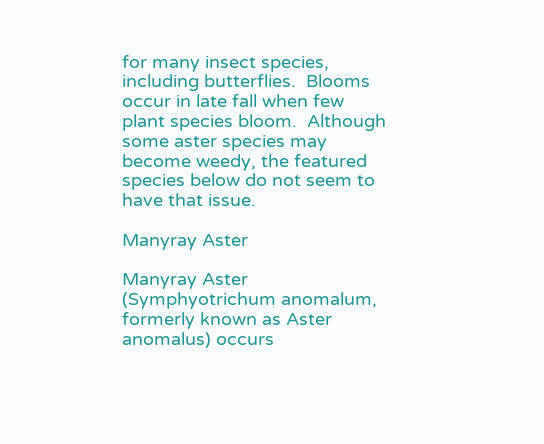for many insect species, including butterflies.  Blooms occur in late fall when few plant species bloom.  Although some aster species may become weedy, the featured species below do not seem to have that issue.

Manyray Aster

Manyray Aster (Symphyotrichum anomalum, formerly known as Aster anomalus) occurs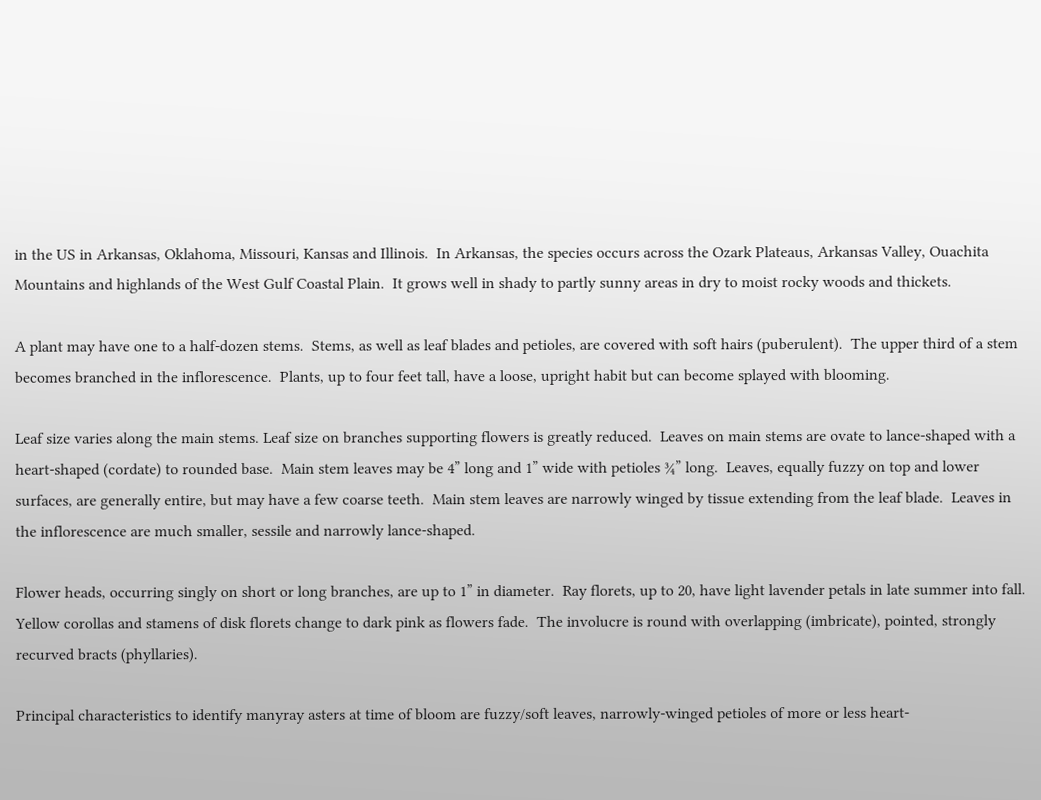in the US in Arkansas, Oklahoma, Missouri, Kansas and Illinois.  In Arkansas, the species occurs across the Ozark Plateaus, Arkansas Valley, Ouachita Mountains and highlands of the West Gulf Coastal Plain.  It grows well in shady to partly sunny areas in dry to moist rocky woods and thickets.

A plant may have one to a half-dozen stems.  Stems, as well as leaf blades and petioles, are covered with soft hairs (puberulent).  The upper third of a stem becomes branched in the inflorescence.  Plants, up to four feet tall, have a loose, upright habit but can become splayed with blooming.

Leaf size varies along the main stems. Leaf size on branches supporting flowers is greatly reduced.  Leaves on main stems are ovate to lance-shaped with a heart-shaped (cordate) to rounded base.  Main stem leaves may be 4” long and 1” wide with petioles ¾” long.  Leaves, equally fuzzy on top and lower surfaces, are generally entire, but may have a few coarse teeth.  Main stem leaves are narrowly winged by tissue extending from the leaf blade.  Leaves in the inflorescence are much smaller, sessile and narrowly lance-shaped.

Flower heads, occurring singly on short or long branches, are up to 1” in diameter.  Ray florets, up to 20, have light lavender petals in late summer into fall.   Yellow corollas and stamens of disk florets change to dark pink as flowers fade.  The involucre is round with overlapping (imbricate), pointed, strongly recurved bracts (phyllaries).

Principal characteristics to identify manyray asters at time of bloom are fuzzy/soft leaves, narrowly-winged petioles of more or less heart-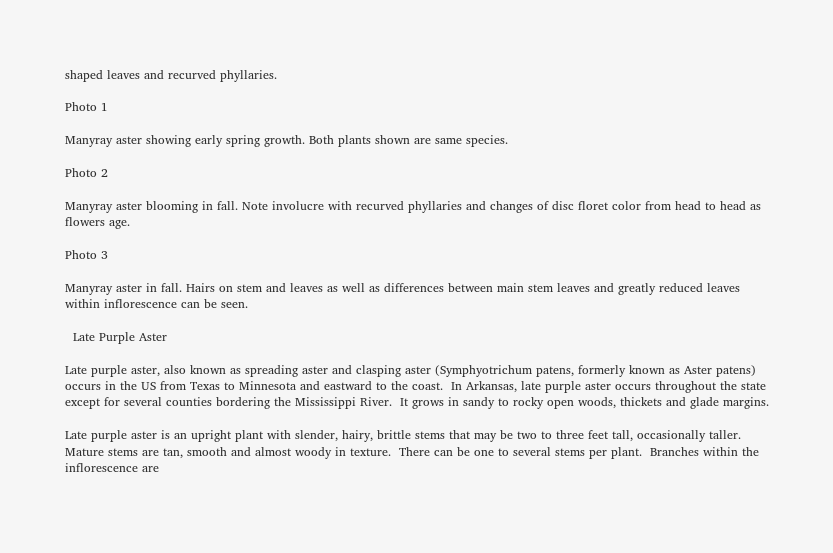shaped leaves and recurved phyllaries.

Photo 1

Manyray aster showing early spring growth. Both plants shown are same species.

Photo 2

Manyray aster blooming in fall. Note involucre with recurved phyllaries and changes of disc floret color from head to head as flowers age.

Photo 3

Manyray aster in fall. Hairs on stem and leaves as well as differences between main stem leaves and greatly reduced leaves within inflorescence can be seen.

  Late Purple Aster

Late purple aster, also known as spreading aster and clasping aster (Symphyotrichum patens, formerly known as Aster patens) occurs in the US from Texas to Minnesota and eastward to the coast.  In Arkansas, late purple aster occurs throughout the state except for several counties bordering the Mississippi River.  It grows in sandy to rocky open woods, thickets and glade margins.

Late purple aster is an upright plant with slender, hairy, brittle stems that may be two to three feet tall, occasionally taller.  Mature stems are tan, smooth and almost woody in texture.  There can be one to several stems per plant.  Branches within the inflorescence are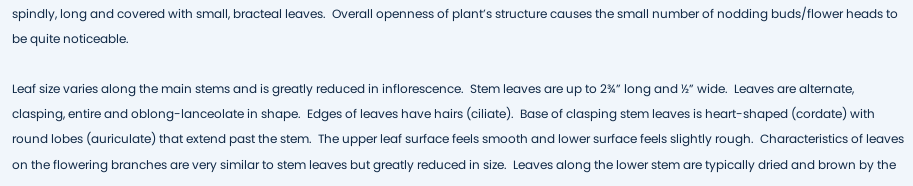spindly, long and covered with small, bracteal leaves.  Overall openness of plant’s structure causes the small number of nodding buds/flower heads to be quite noticeable.

Leaf size varies along the main stems and is greatly reduced in inflorescence.  Stem leaves are up to 2¾” long and ½” wide.  Leaves are alternate, clasping, entire and oblong-lanceolate in shape.  Edges of leaves have hairs (ciliate).  Base of clasping stem leaves is heart-shaped (cordate) with round lobes (auriculate) that extend past the stem.  The upper leaf surface feels smooth and lower surface feels slightly rough.  Characteristics of leaves on the flowering branches are very similar to stem leaves but greatly reduced in size.  Leaves along the lower stem are typically dried and brown by the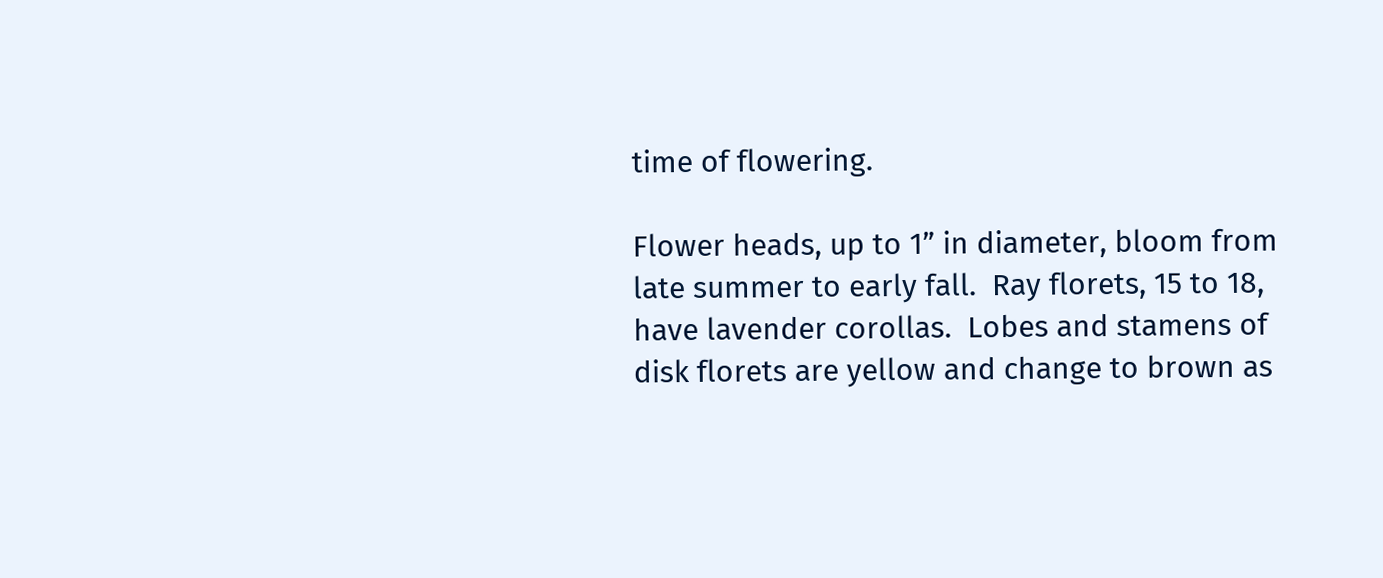time of flowering.

Flower heads, up to 1” in diameter, bloom from late summer to early fall.  Ray florets, 15 to 18, have lavender corollas.  Lobes and stamens of disk florets are yellow and change to brown as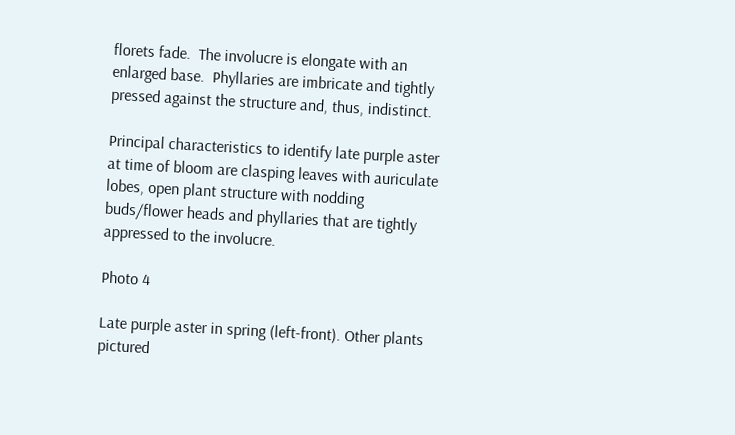florets fade.  The involucre is elongate with an enlarged base.  Phyllaries are imbricate and tightly pressed against the structure and, thus, indistinct.

Principal characteristics to identify late purple aster at time of bloom are clasping leaves with auriculate lobes, open plant structure with nodding buds/flower heads and phyllaries that are tightly appressed to the involucre.

Photo 4

Late purple aster in spring (left-front). Other plants pictured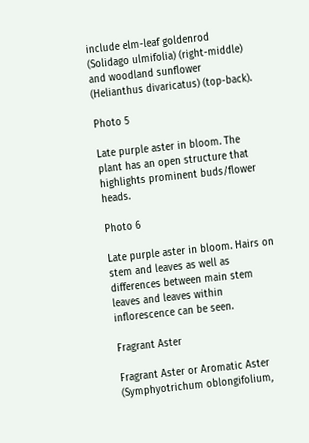include elm-leaf goldenrod (Solidago ulmifolia) (right-middle) and woodland sunflower (Helianthus divaricatus) (top-back).

Photo 5

Late purple aster in bloom. The plant has an open structure that highlights prominent buds/flower heads.

Photo 6

Late purple aster in bloom. Hairs on stem and leaves as well as differences between main stem leaves and leaves within inflorescence can be seen.

Fragrant Aster

Fragrant Aster or Aromatic Aster (Symphyotrichum oblongifolium,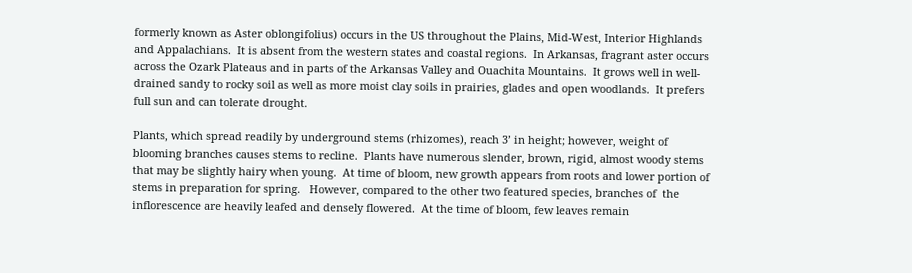formerly known as Aster oblongifolius) occurs in the US throughout the Plains, Mid-West, Interior Highlands and Appalachians.  It is absent from the western states and coastal regions.  In Arkansas, fragrant aster occurs across the Ozark Plateaus and in parts of the Arkansas Valley and Ouachita Mountains.  It grows well in well-drained sandy to rocky soil as well as more moist clay soils in prairies, glades and open woodlands.  It prefers full sun and can tolerate drought.

Plants, which spread readily by underground stems (rhizomes), reach 3’ in height; however, weight of blooming branches causes stems to recline.  Plants have numerous slender, brown, rigid, almost woody stems that may be slightly hairy when young.  At time of bloom, new growth appears from roots and lower portion of stems in preparation for spring.   However, compared to the other two featured species, branches of  the inflorescence are heavily leafed and densely flowered.  At the time of bloom, few leaves remain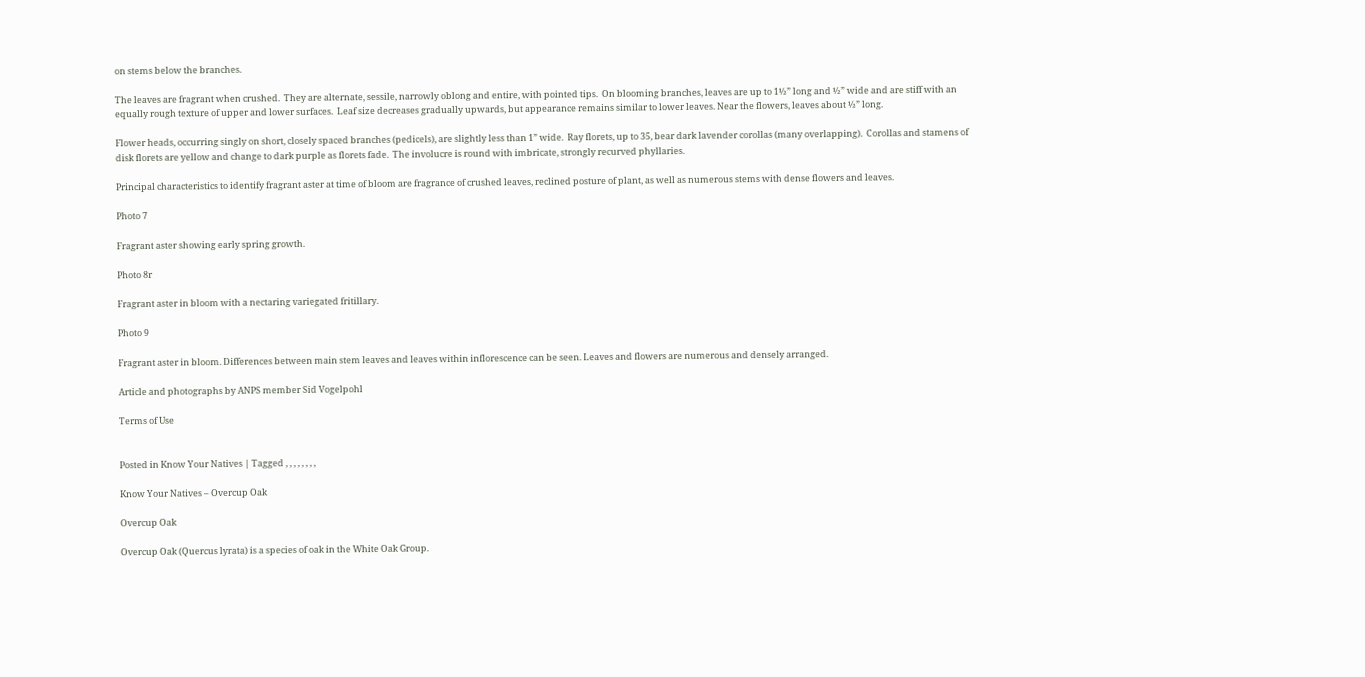on stems below the branches.

The leaves are fragrant when crushed.  They are alternate, sessile, narrowly oblong and entire, with pointed tips.  On blooming branches, leaves are up to 1½” long and ½” wide and are stiff with an equally rough texture of upper and lower surfaces.  Leaf size decreases gradually upwards, but appearance remains similar to lower leaves. Near the flowers, leaves about ½” long.

Flower heads, occurring singly on short, closely spaced branches (pedicels), are slightly less than 1” wide.  Ray florets, up to 35, bear dark lavender corollas (many overlapping).  Corollas and stamens of disk florets are yellow and change to dark purple as florets fade.  The involucre is round with imbricate, strongly recurved phyllaries.

Principal characteristics to identify fragrant aster at time of bloom are fragrance of crushed leaves, reclined posture of plant, as well as numerous stems with dense flowers and leaves.

Photo 7

Fragrant aster showing early spring growth.

Photo 8r

Fragrant aster in bloom with a nectaring variegated fritillary.

Photo 9

Fragrant aster in bloom. Differences between main stem leaves and leaves within inflorescence can be seen. Leaves and flowers are numerous and densely arranged.

Article and photographs by ANPS member Sid Vogelpohl

Terms of Use


Posted in Know Your Natives | Tagged , , , , , , , ,

Know Your Natives – Overcup Oak

Overcup Oak

Overcup Oak (Quercus lyrata) is a species of oak in the White Oak Group.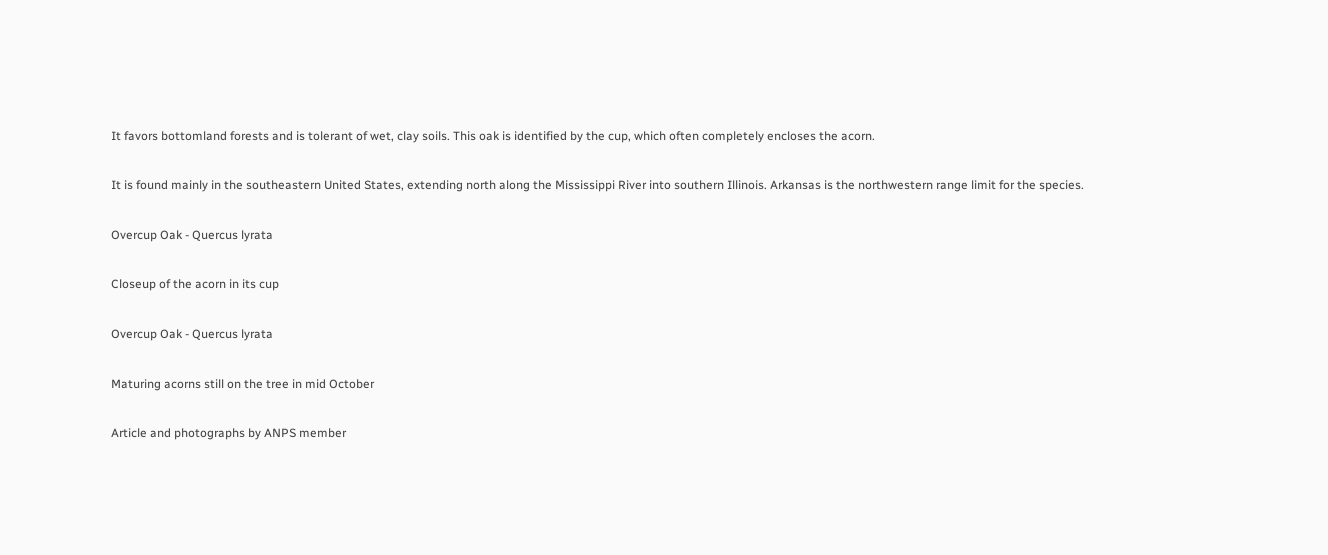It favors bottomland forests and is tolerant of wet, clay soils. This oak is identified by the cup, which often completely encloses the acorn.

It is found mainly in the southeastern United States, extending north along the Mississippi River into southern Illinois. Arkansas is the northwestern range limit for the species.

Overcup Oak - Quercus lyrata

Closeup of the acorn in its cup

Overcup Oak - Quercus lyrata

Maturing acorns still on the tree in mid October

Article and photographs by ANPS member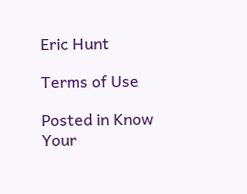Eric Hunt

Terms of Use

Posted in Know Your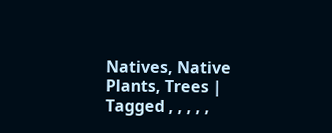Natives, Native Plants, Trees | Tagged , , , , ,